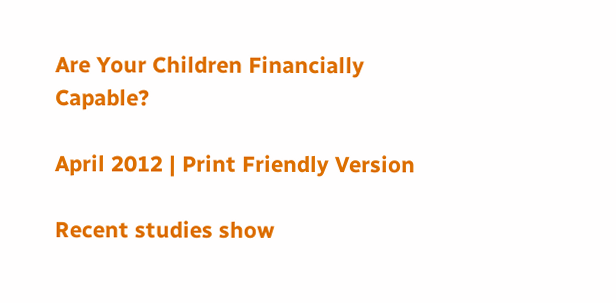Are Your Children Financially Capable?

April 2012 | Print Friendly Version

Recent studies show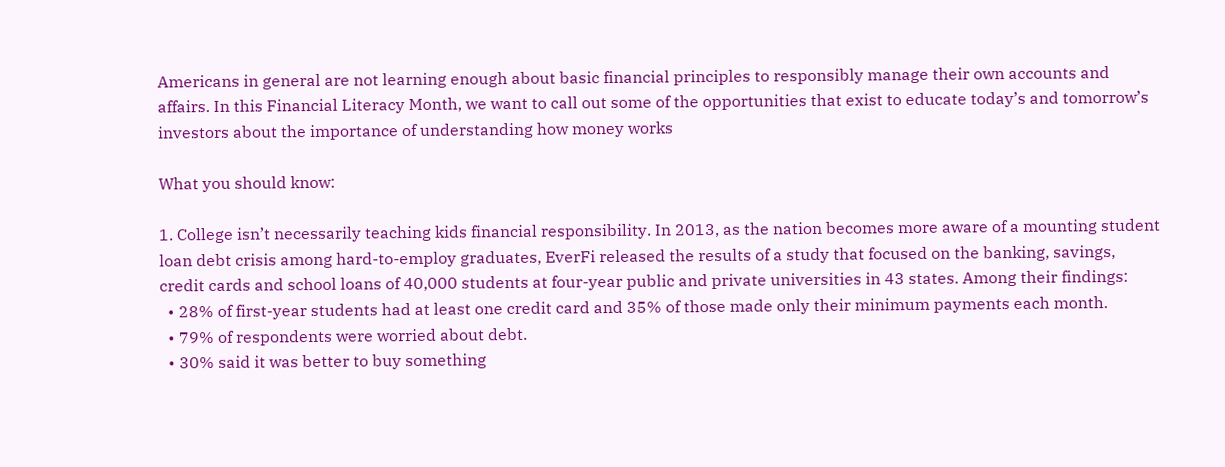Americans in general are not learning enough about basic financial principles to responsibly manage their own accounts and affairs. In this Financial Literacy Month, we want to call out some of the opportunities that exist to educate today’s and tomorrow’s investors about the importance of understanding how money works

What you should know:

1. College isn’t necessarily teaching kids financial responsibility. In 2013, as the nation becomes more aware of a mounting student loan debt crisis among hard-to-employ graduates, EverFi released the results of a study that focused on the banking, savings, credit cards and school loans of 40,000 students at four-year public and private universities in 43 states. Among their findings:
  • 28% of first-year students had at least one credit card and 35% of those made only their minimum payments each month.
  • 79% of respondents were worried about debt.
  • 30% said it was better to buy something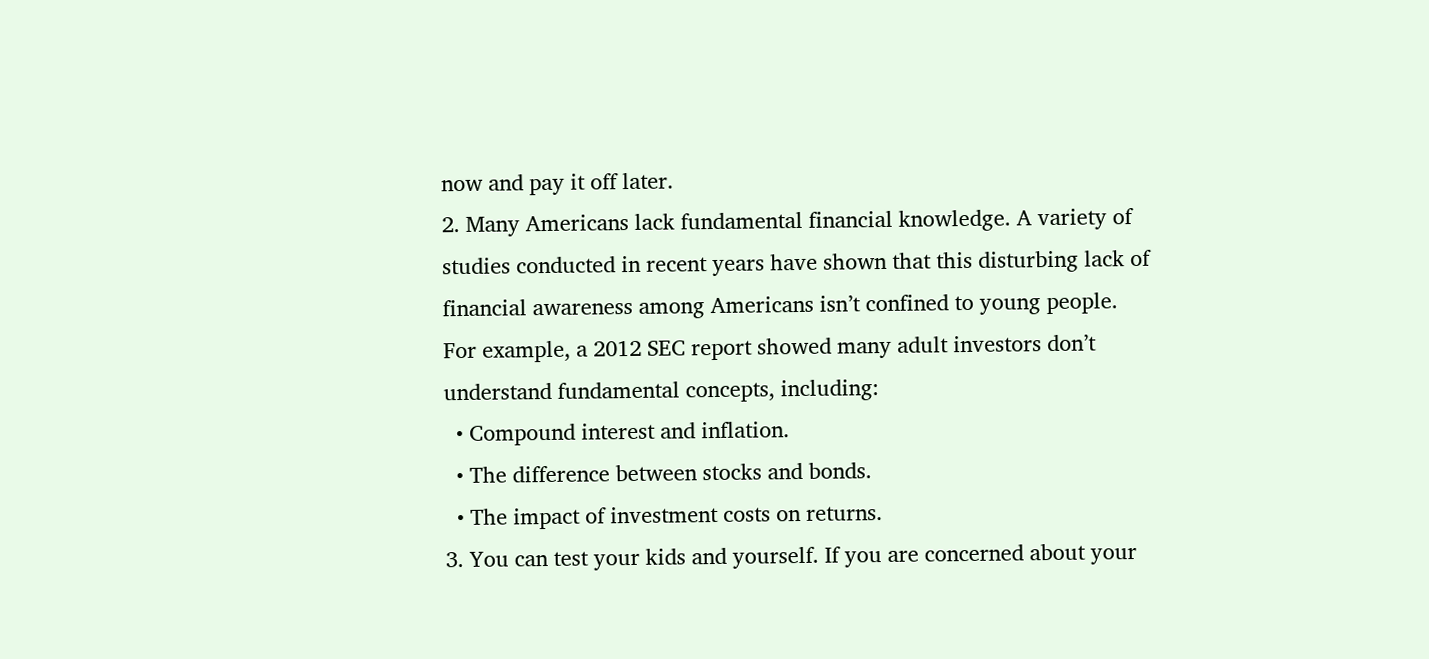now and pay it off later.
2. Many Americans lack fundamental financial knowledge. A variety of studies conducted in recent years have shown that this disturbing lack of financial awareness among Americans isn’t confined to young people. For example, a 2012 SEC report showed many adult investors don’t understand fundamental concepts, including:
  • Compound interest and inflation.
  • The difference between stocks and bonds.
  • The impact of investment costs on returns.
3. You can test your kids and yourself. If you are concerned about your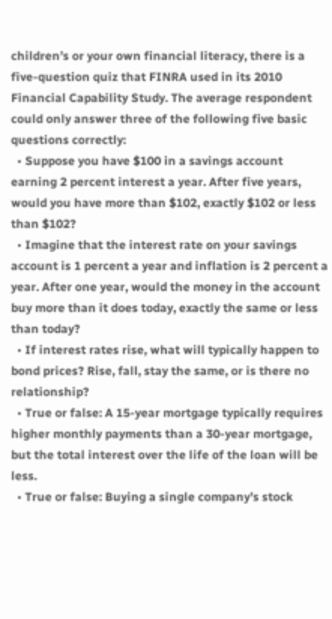children’s or your own financial literacy, there is a five-question quiz that FINRA used in its 2010 Financial Capability Study. The average respondent could only answer three of the following five basic questions correctly:
  • Suppose you have $100 in a savings account earning 2 percent interest a year. After five years, would you have more than $102, exactly $102 or less than $102?
  • Imagine that the interest rate on your savings account is 1 percent a year and inflation is 2 percent a year. After one year, would the money in the account buy more than it does today, exactly the same or less than today?
  • If interest rates rise, what will typically happen to bond prices? Rise, fall, stay the same, or is there no relationship?
  • True or false: A 15-year mortgage typically requires higher monthly payments than a 30-year mortgage, but the total interest over the life of the loan will be less.
  • True or false: Buying a single company’s stock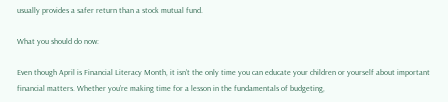usually provides a safer return than a stock mutual fund.

What you should do now:

Even though April is Financial Literacy Month, it isn’t the only time you can educate your children or yourself about important financial matters. Whether you’re making time for a lesson in the fundamentals of budgeting,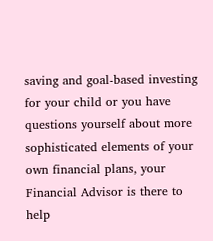saving and goal-based investing for your child or you have questions yourself about more sophisticated elements of your own financial plans, your Financial Advisor is there to help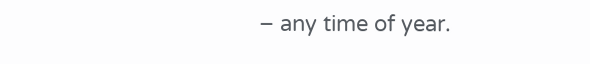– any time of year.